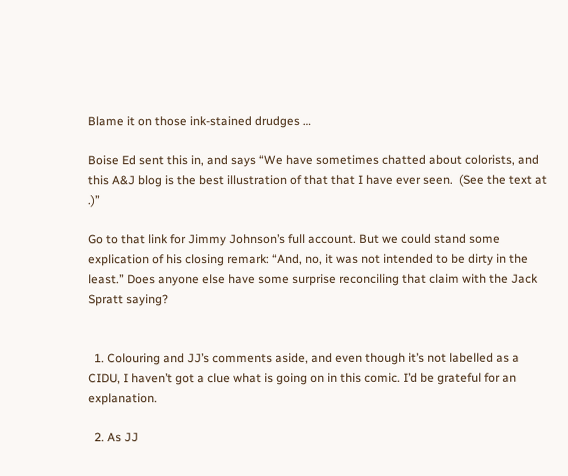Blame it on those ink-stained drudges …

Boise Ed sent this in, and says “We have sometimes chatted about colorists, and this A&J blog is the best illustration of that that I have ever seen.  (See the text at .)”

Go to that link for Jimmy Johnson’s full account. But we could stand some explication of his closing remark: “And, no, it was not intended to be dirty in the least.” Does anyone else have some surprise reconciling that claim with the Jack Spratt saying?


  1. Colouring and JJ’s comments aside, and even though it’s not labelled as a CIDU, I haven’t got a clue what is going on in this comic. I’d be grateful for an explanation.

  2. As JJ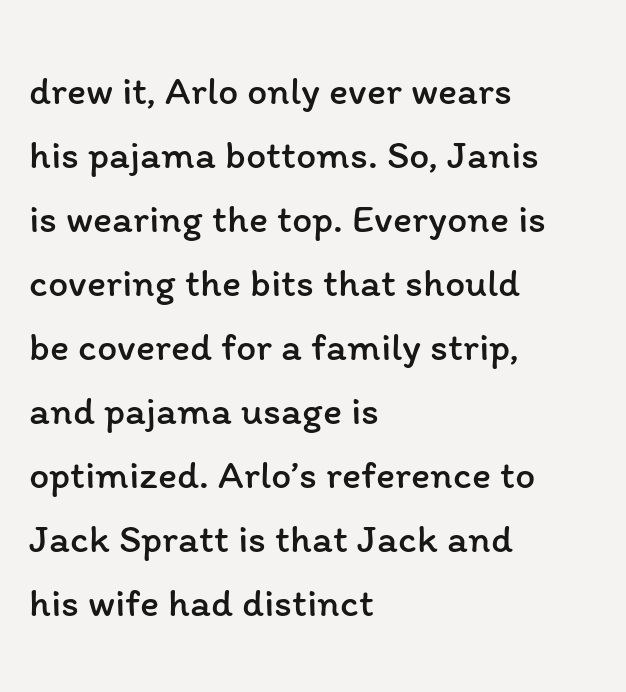drew it, Arlo only ever wears his pajama bottoms. So, Janis is wearing the top. Everyone is covering the bits that should be covered for a family strip, and pajama usage is optimized. Arlo’s reference to Jack Spratt is that Jack and his wife had distinct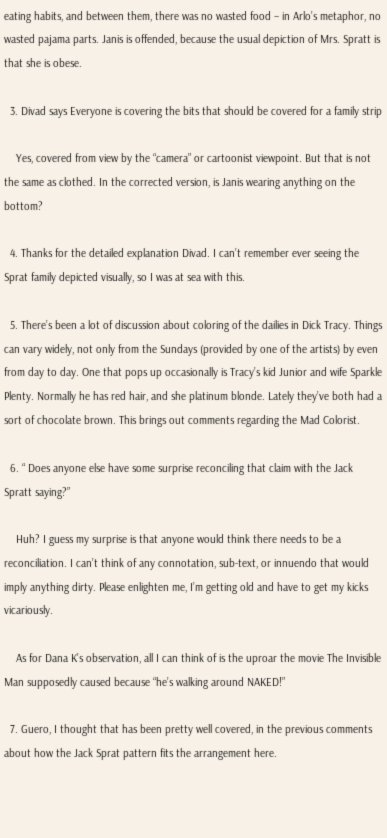eating habits, and between them, there was no wasted food – in Arlo’s metaphor, no wasted pajama parts. Janis is offended, because the usual depiction of Mrs. Spratt is that she is obese.

  3. Divad says Everyone is covering the bits that should be covered for a family strip

    Yes, covered from view by the “camera” or cartoonist viewpoint. But that is not the same as clothed. In the corrected version, is Janis wearing anything on the bottom?

  4. Thanks for the detailed explanation Divad. I can’t remember ever seeing the Sprat family depicted visually, so I was at sea with this.

  5. There’s been a lot of discussion about coloring of the dailies in Dick Tracy. Things can vary widely, not only from the Sundays (provided by one of the artists) by even from day to day. One that pops up occasionally is Tracy’s kid Junior and wife Sparkle Plenty. Normally he has red hair, and she platinum blonde. Lately they’ve both had a sort of chocolate brown. This brings out comments regarding the Mad Colorist.

  6. “ Does anyone else have some surprise reconciling that claim with the Jack Spratt saying?”

    Huh? I guess my surprise is that anyone would think there needs to be a reconciliation. I can’t think of any connotation, sub-text, or innuendo that would imply anything dirty. Please enlighten me, I’m getting old and have to get my kicks vicariously.

    As for Dana K’s observation, all I can think of is the uproar the movie The Invisible Man supposedly caused because “he’s walking around NAKED!”

  7. Guero, I thought that has been pretty well covered, in the previous comments about how the Jack Sprat pattern fits the arrangement here.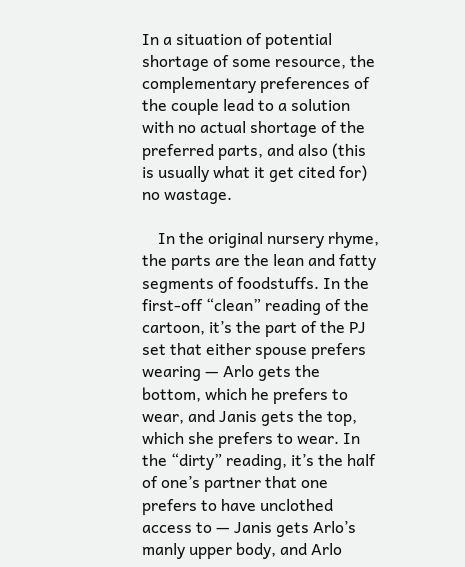In a situation of potential shortage of some resource, the complementary preferences of the couple lead to a solution with no actual shortage of the preferred parts, and also (this is usually what it get cited for) no wastage.

    In the original nursery rhyme, the parts are the lean and fatty segments of foodstuffs. In the first-off “clean” reading of the cartoon, it’s the part of the PJ set that either spouse prefers wearing — Arlo gets the bottom, which he prefers to wear, and Janis gets the top, which she prefers to wear. In the “dirty” reading, it’s the half of one’s partner that one prefers to have unclothed access to — Janis gets Arlo’s manly upper body, and Arlo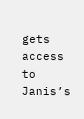gets access to Janis’s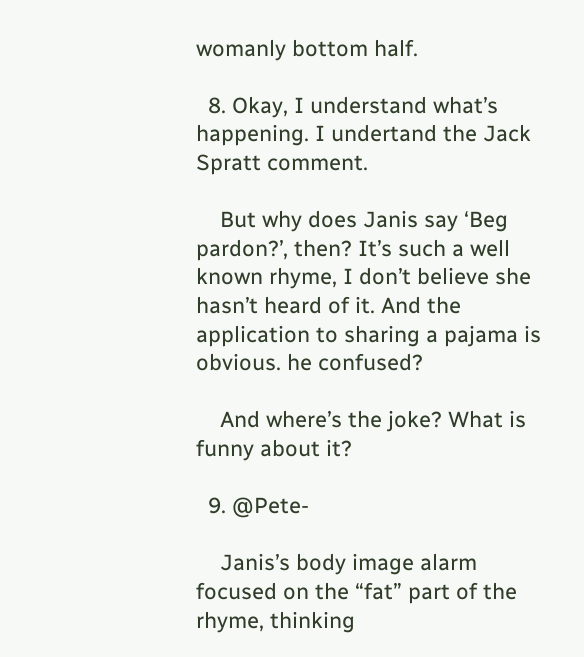womanly bottom half.

  8. Okay, I understand what’s happening. I undertand the Jack Spratt comment.

    But why does Janis say ‘Beg pardon?’, then? It’s such a well known rhyme, I don’t believe she hasn’t heard of it. And the application to sharing a pajama is obvious. he confused?

    And where’s the joke? What is funny about it?

  9. @Pete-

    Janis’s body image alarm focused on the “fat” part of the rhyme, thinking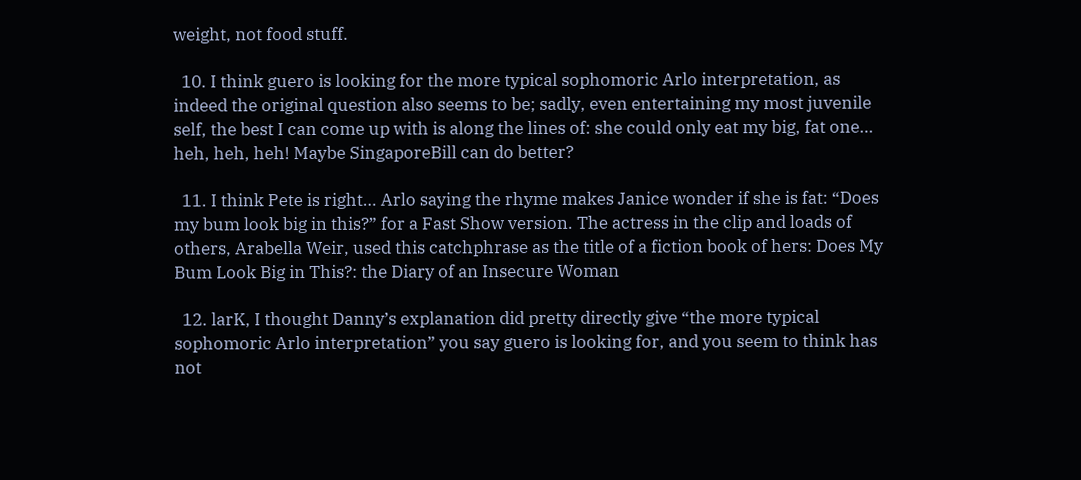weight, not food stuff.

  10. I think guero is looking for the more typical sophomoric Arlo interpretation, as indeed the original question also seems to be; sadly, even entertaining my most juvenile self, the best I can come up with is along the lines of: she could only eat my big, fat one… heh, heh, heh! Maybe SingaporeBill can do better?

  11. I think Pete is right… Arlo saying the rhyme makes Janice wonder if she is fat: “Does my bum look big in this?” for a Fast Show version. The actress in the clip and loads of others, Arabella Weir, used this catchphrase as the title of a fiction book of hers: Does My Bum Look Big in This?: the Diary of an Insecure Woman

  12. larK, I thought Danny’s explanation did pretty directly give “the more typical sophomoric Arlo interpretation” you say guero is looking for, and you seem to think has not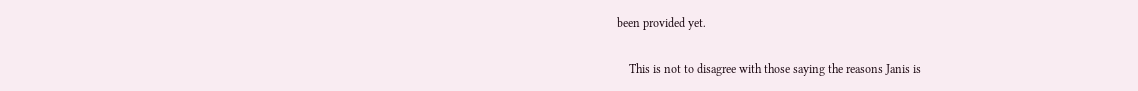been provided yet.

    This is not to disagree with those saying the reasons Janis is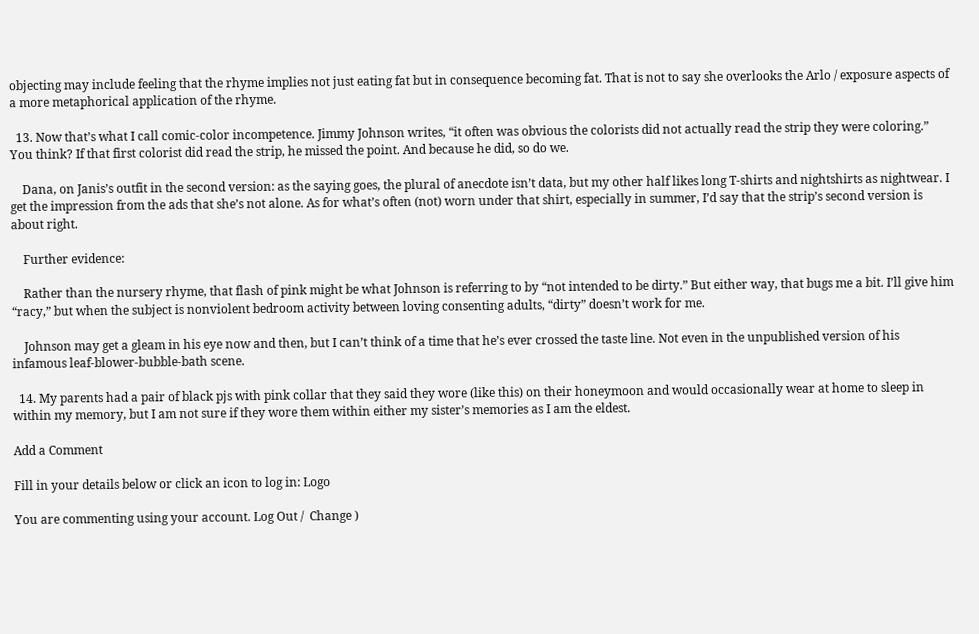objecting may include feeling that the rhyme implies not just eating fat but in consequence becoming fat. That is not to say she overlooks the Arlo / exposure aspects of a more metaphorical application of the rhyme.

  13. Now that’s what I call comic-color incompetence. Jimmy Johnson writes, “it often was obvious the colorists did not actually read the strip they were coloring.” You think? If that first colorist did read the strip, he missed the point. And because he did, so do we.

    Dana, on Janis’s outfit in the second version: as the saying goes, the plural of anecdote isn’t data, but my other half likes long T-shirts and nightshirts as nightwear. I get the impression from the ads that she’s not alone. As for what’s often (not) worn under that shirt, especially in summer, I’d say that the strip’s second version is about right.

    Further evidence:

    Rather than the nursery rhyme, that flash of pink might be what Johnson is referring to by “not intended to be dirty.” But either way, that bugs me a bit. I’ll give him “racy,” but when the subject is nonviolent bedroom activity between loving consenting adults, “dirty” doesn’t work for me.

    Johnson may get a gleam in his eye now and then, but I can’t think of a time that he’s ever crossed the taste line. Not even in the unpublished version of his infamous leaf-blower-bubble-bath scene.

  14. My parents had a pair of black pjs with pink collar that they said they wore (like this) on their honeymoon and would occasionally wear at home to sleep in within my memory, but I am not sure if they wore them within either my sister’s memories as I am the eldest.

Add a Comment

Fill in your details below or click an icon to log in: Logo

You are commenting using your account. Log Out /  Change )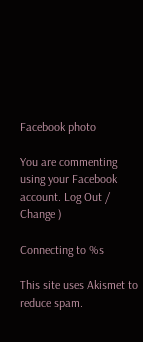Facebook photo

You are commenting using your Facebook account. Log Out /  Change )

Connecting to %s

This site uses Akismet to reduce spam.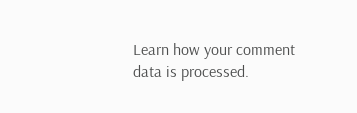Learn how your comment data is processed.